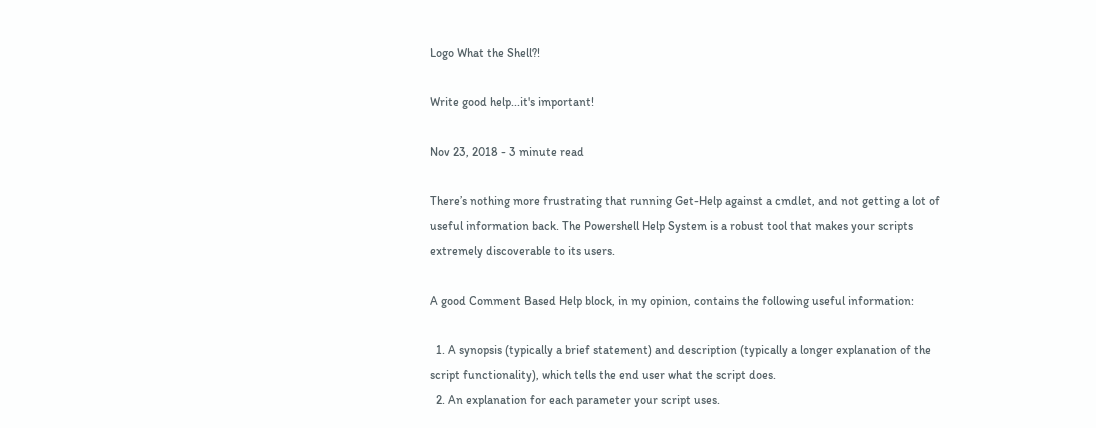Logo What the Shell?!

Write good help...it's important!

Nov 23, 2018 - 3 minute read

There’s nothing more frustrating that running Get-Help against a cmdlet, and not getting a lot of useful information back. The Powershell Help System is a robust tool that makes your scripts extremely discoverable to its users.

A good Comment Based Help block, in my opinion, contains the following useful information:

  1. A synopsis (typically a brief statement) and description (typically a longer explanation of the script functionality), which tells the end user what the script does.
  2. An explanation for each parameter your script uses.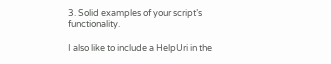3. Solid examples of your script’s functionality.

I also like to include a HelpUri in the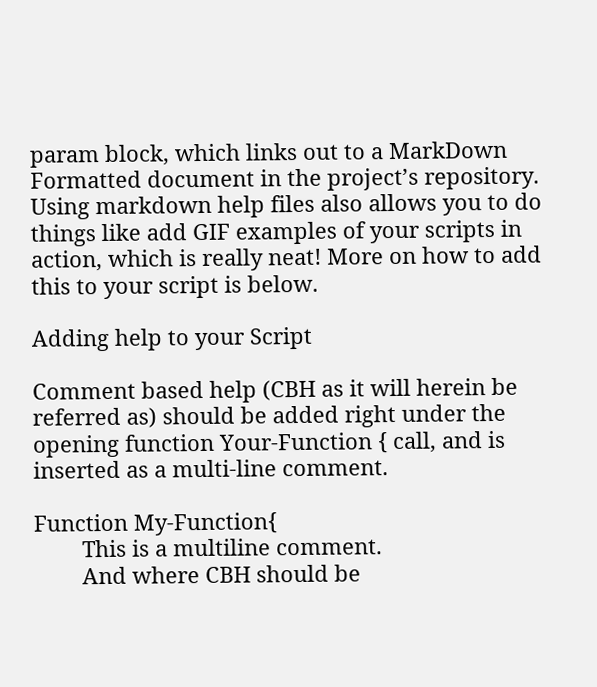param block, which links out to a MarkDown Formatted document in the project’s repository. Using markdown help files also allows you to do things like add GIF examples of your scripts in action, which is really neat! More on how to add this to your script is below.

Adding help to your Script

Comment based help (CBH as it will herein be referred as) should be added right under the opening function Your-Function { call, and is inserted as a multi-line comment.

Function My-Function{
        This is a multiline comment.
        And where CBH should be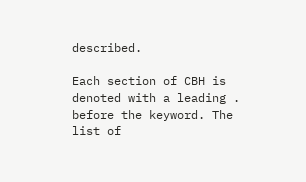described.

Each section of CBH is denoted with a leading . before the keyword. The list of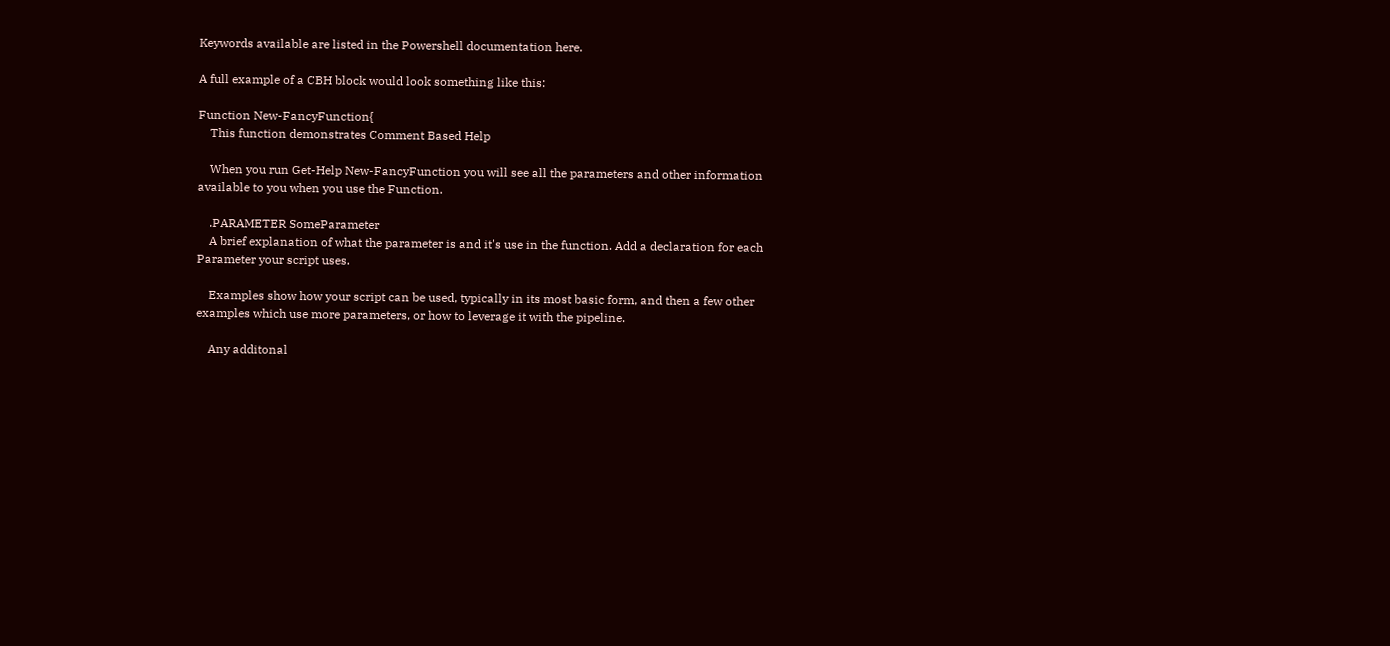Keywords available are listed in the Powershell documentation here.

A full example of a CBH block would look something like this:

Function New-FancyFunction{
    This function demonstrates Comment Based Help

    When you run Get-Help New-FancyFunction you will see all the parameters and other information available to you when you use the Function.

    .PARAMETER SomeParameter
    A brief explanation of what the parameter is and it's use in the function. Add a declaration for each Parameter your script uses.

    Examples show how your script can be used, typically in its most basic form, and then a few other examples which use more parameters, or how to leverage it with the pipeline.

    Any additonal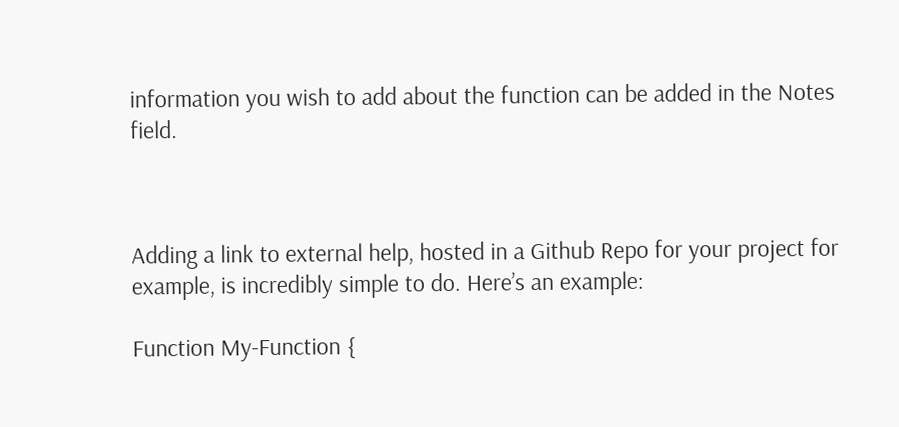information you wish to add about the function can be added in the Notes field.



Adding a link to external help, hosted in a Github Repo for your project for example, is incredibly simple to do. Here’s an example:

Function My-Function {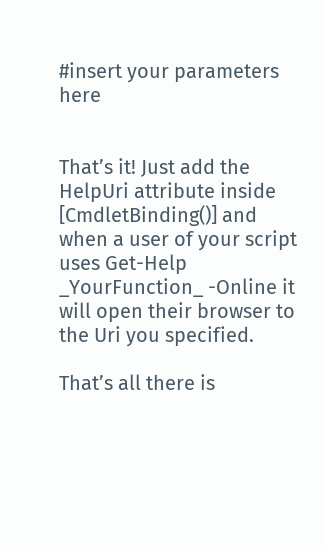#insert your parameters here


That’s it! Just add the HelpUri attribute inside [CmdletBinding()] and when a user of your script uses Get-Help _YourFunction_ -Online it will open their browser to the Uri you specified.

That’s all there is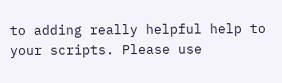to adding really helpful help to your scripts. Please use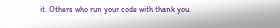it. Others who run your code with thank you.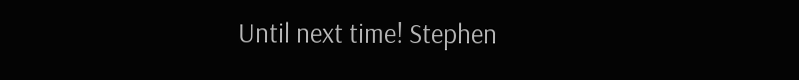Until next time! Stephen